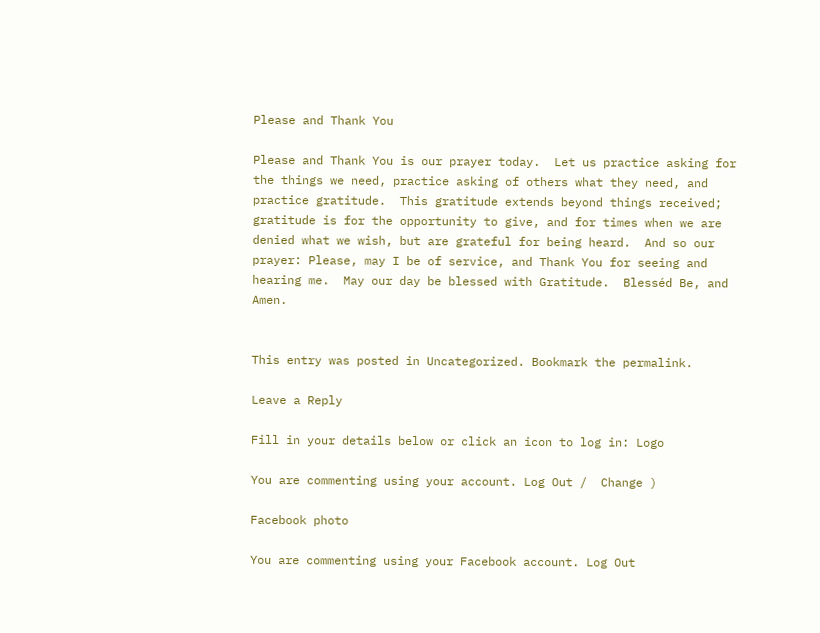Please and Thank You

Please and Thank You is our prayer today.  Let us practice asking for the things we need, practice asking of others what they need, and practice gratitude.  This gratitude extends beyond things received; gratitude is for the opportunity to give, and for times when we are denied what we wish, but are grateful for being heard.  And so our prayer: Please, may I be of service, and Thank You for seeing and hearing me.  May our day be blessed with Gratitude.  Blesséd Be, and Amen.


This entry was posted in Uncategorized. Bookmark the permalink.

Leave a Reply

Fill in your details below or click an icon to log in: Logo

You are commenting using your account. Log Out /  Change )

Facebook photo

You are commenting using your Facebook account. Log Out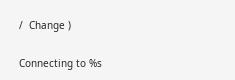/  Change )

Connecting to %s